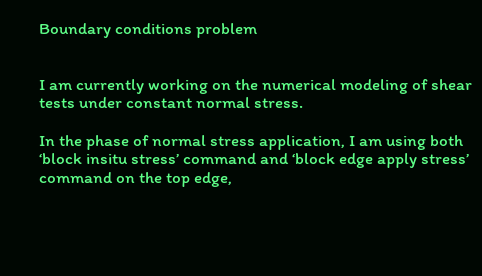Boundary conditions problem


I am currently working on the numerical modeling of shear tests under constant normal stress.

In the phase of normal stress application, I am using both ‘block insitu stress’ command and ‘block edge apply stress’ command on the top edge,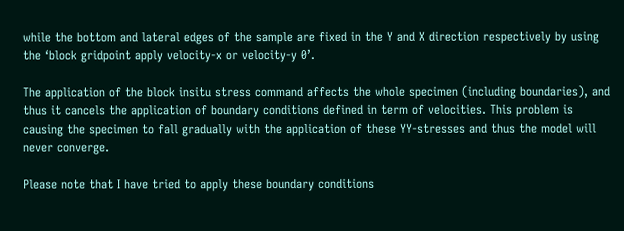while the bottom and lateral edges of the sample are fixed in the Y and X direction respectively by using the ‘block gridpoint apply velocity-x or velocity-y 0’.

The application of the block insitu stress command affects the whole specimen (including boundaries), and thus it cancels the application of boundary conditions defined in term of velocities. This problem is causing the specimen to fall gradually with the application of these YY-stresses and thus the model will never converge.

Please note that I have tried to apply these boundary conditions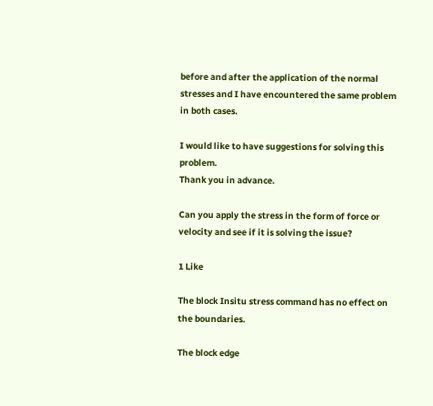before and after the application of the normal stresses and I have encountered the same problem in both cases.

I would like to have suggestions for solving this problem.
Thank you in advance.

Can you apply the stress in the form of force or velocity and see if it is solving the issue?

1 Like

The block Insitu stress command has no effect on the boundaries.

The block edge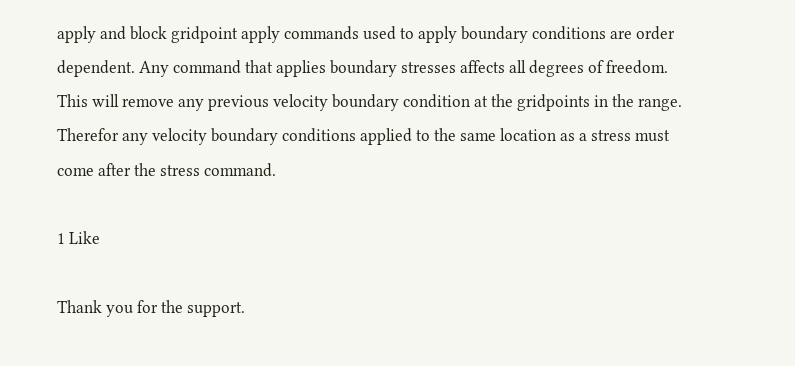apply and block gridpoint apply commands used to apply boundary conditions are order dependent. Any command that applies boundary stresses affects all degrees of freedom. This will remove any previous velocity boundary condition at the gridpoints in the range. Therefor any velocity boundary conditions applied to the same location as a stress must come after the stress command.

1 Like

Thank you for the support.